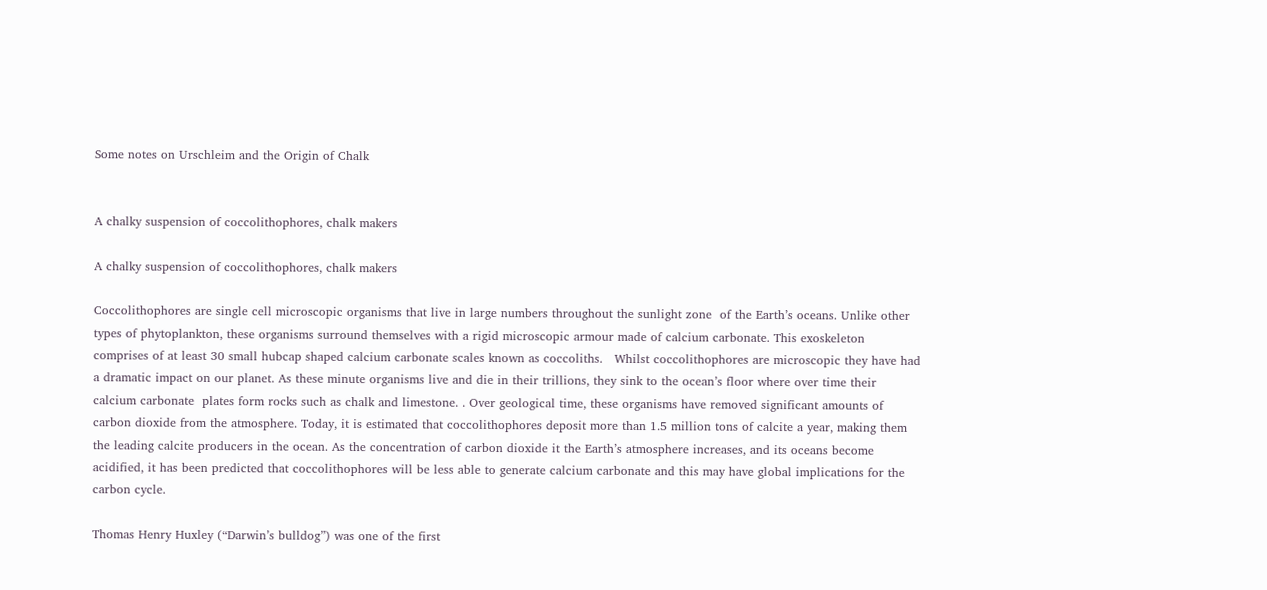Some notes on Urschleim and the Origin of Chalk


A chalky suspension of coccolithophores, chalk makers

A chalky suspension of coccolithophores, chalk makers

Coccolithophores are single cell microscopic organisms that live in large numbers throughout the sunlight zone  of the Earth’s oceans. Unlike other types of phytoplankton, these organisms surround themselves with a rigid microscopic armour made of calcium carbonate. This exoskeleton comprises of at least 30 small hubcap shaped calcium carbonate scales known as coccoliths.   Whilst coccolithophores are microscopic they have had a dramatic impact on our planet. As these minute organisms live and die in their trillions, they sink to the ocean’s floor where over time their calcium carbonate  plates form rocks such as chalk and limestone. . Over geological time, these organisms have removed significant amounts of carbon dioxide from the atmosphere. Today, it is estimated that coccolithophores deposit more than 1.5 million tons of calcite a year, making them the leading calcite producers in the ocean. As the concentration of carbon dioxide it the Earth’s atmosphere increases, and its oceans become acidified, it has been predicted that coccolithophores will be less able to generate calcium carbonate and this may have global implications for the carbon cycle.

Thomas Henry Huxley (“Darwin’s bulldog”) was one of the first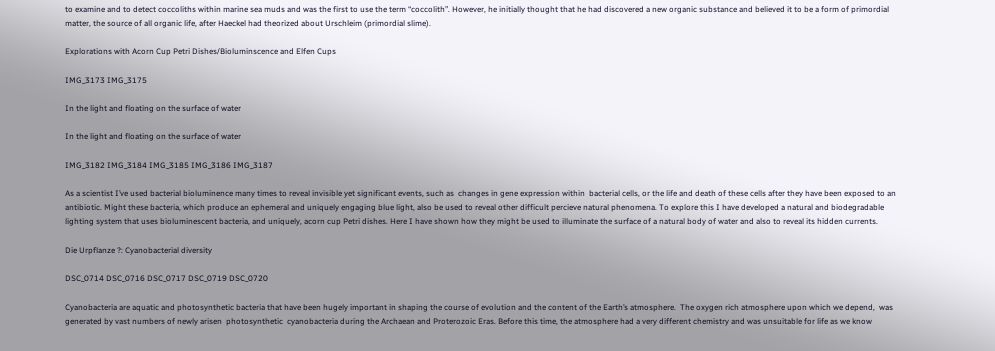to examine and to detect coccoliths within marine sea muds and was the first to use the term “coccolith”. However, he initially thought that he had discovered a new organic substance and believed it to be a form of primordial matter, the source of all organic life, after Haeckel had theorized about Urschleim (primordial slime).

Explorations with Acorn Cup Petri Dishes/Bioluminscence and Elfen Cups

IMG_3173 IMG_3175

In the light and floating on the surface of water

In the light and floating on the surface of water

IMG_3182 IMG_3184 IMG_3185 IMG_3186 IMG_3187

As a scientist I’ve used bacterial bioluminence many times to reveal invisible yet significant events, such as  changes in gene expression within  bacterial cells, or the life and death of these cells after they have been exposed to an antibiotic. Might these bacteria, which produce an ephemeral and uniquely engaging blue light, also be used to reveal other difficult percieve natural phenomena. To explore this I have developed a natural and biodegradable lighting system that uses bioluminescent bacteria, and uniquely, acorn cup Petri dishes. Here I have shown how they might be used to illuminate the surface of a natural body of water and also to reveal its hidden currents.

Die Urpflanze ?: Cyanobacterial diversity

DSC_0714 DSC_0716 DSC_0717 DSC_0719 DSC_0720

Cyanobacteria are aquatic and photosynthetic bacteria that have been hugely important in shaping the course of evolution and the content of the Earth’s atmosphere.  The oxygen rich atmosphere upon which we depend,  was generated by vast numbers of newly arisen  photosynthetic  cyanobacteria during the Archaean and Proterozoic Eras. Before this time, the atmosphere had a very different chemistry and was unsuitable for life as we know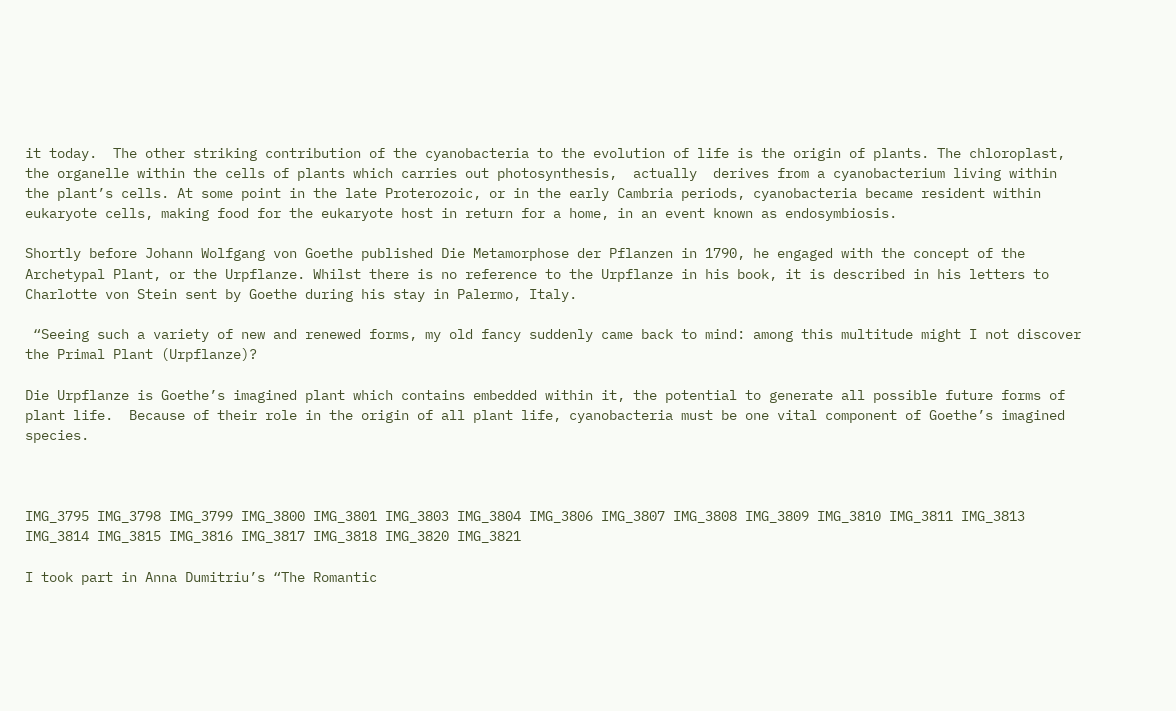it today.  The other striking contribution of the cyanobacteria to the evolution of life is the origin of plants. The chloroplast, the organelle within the cells of plants which carries out photosynthesis,  actually  derives from a cyanobacterium living within the plant’s cells. At some point in the late Proterozoic, or in the early Cambria periods, cyanobacteria became resident within eukaryote cells, making food for the eukaryote host in return for a home, in an event known as endosymbiosis.

Shortly before Johann Wolfgang von Goethe published Die Metamorphose der Pflanzen in 1790, he engaged with the concept of the Archetypal Plant, or the Urpflanze. Whilst there is no reference to the Urpflanze in his book, it is described in his letters to Charlotte von Stein sent by Goethe during his stay in Palermo, Italy.

 “Seeing such a variety of new and renewed forms, my old fancy suddenly came back to mind: among this multitude might I not discover the Primal Plant (Urpflanze)?

Die Urpflanze is Goethe’s imagined plant which contains embedded within it, the potential to generate all possible future forms of plant life.  Because of their role in the origin of all plant life, cyanobacteria must be one vital component of Goethe’s imagined species.



IMG_3795 IMG_3798 IMG_3799 IMG_3800 IMG_3801 IMG_3803 IMG_3804 IMG_3806 IMG_3807 IMG_3808 IMG_3809 IMG_3810 IMG_3811 IMG_3813 IMG_3814 IMG_3815 IMG_3816 IMG_3817 IMG_3818 IMG_3820 IMG_3821

I took part in Anna Dumitriu’s “The Romantic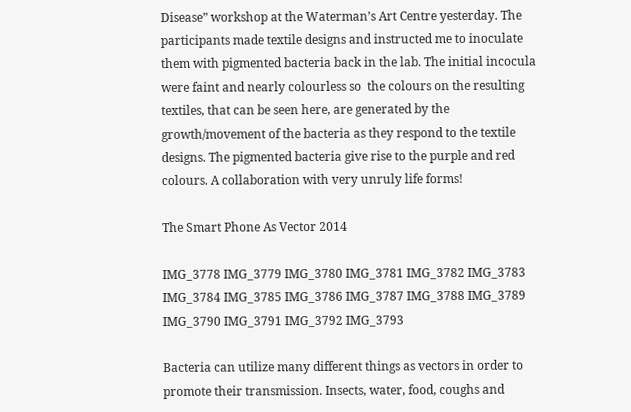Disease” workshop at the Waterman’s Art Centre yesterday. The participants made textile designs and instructed me to inoculate them with pigmented bacteria back in the lab. The initial incocula were faint and nearly colourless so  the colours on the resulting textiles, that can be seen here, are generated by the growth/movement of the bacteria as they respond to the textile designs. The pigmented bacteria give rise to the purple and red colours. A collaboration with very unruly life forms!

The Smart Phone As Vector 2014

IMG_3778 IMG_3779 IMG_3780 IMG_3781 IMG_3782 IMG_3783 IMG_3784 IMG_3785 IMG_3786 IMG_3787 IMG_3788 IMG_3789 IMG_3790 IMG_3791 IMG_3792 IMG_3793

Bacteria can utilize many different things as vectors in order to promote their transmission. Insects, water, food, coughs and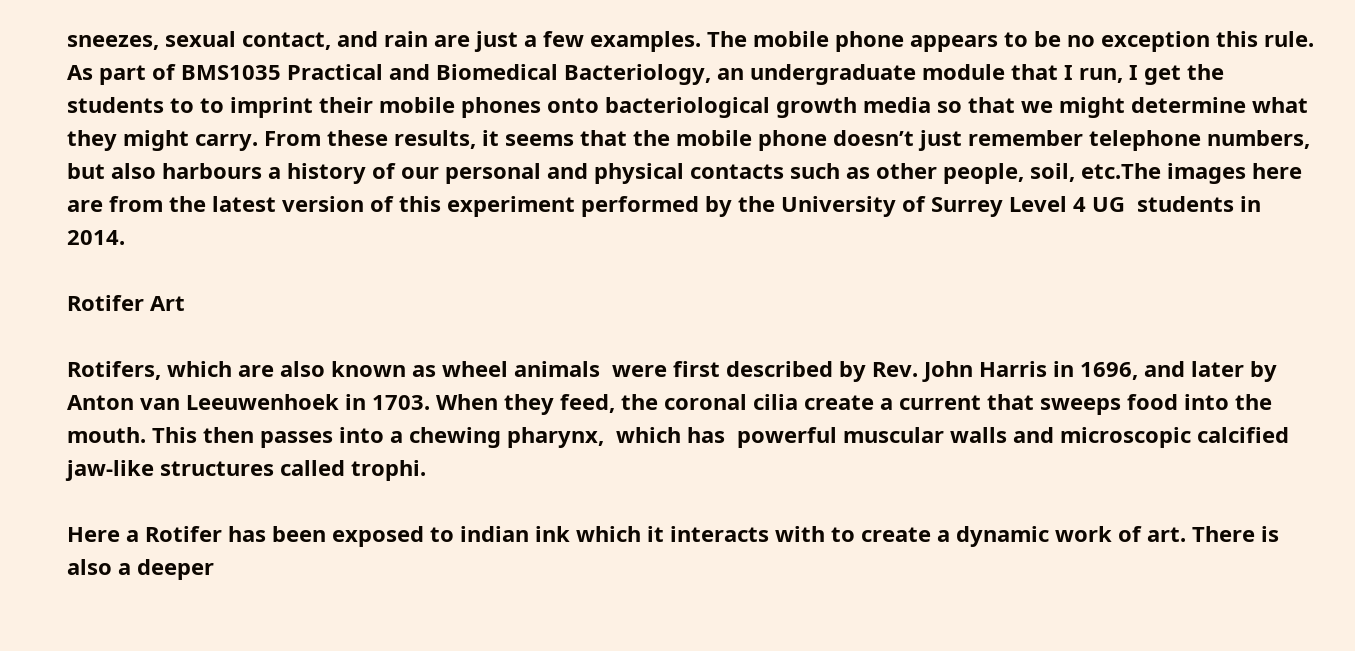sneezes, sexual contact, and rain are just a few examples. The mobile phone appears to be no exception this rule. As part of BMS1035 Practical and Biomedical Bacteriology, an undergraduate module that I run, I get the students to to imprint their mobile phones onto bacteriological growth media so that we might determine what they might carry. From these results, it seems that the mobile phone doesn’t just remember telephone numbers, but also harbours a history of our personal and physical contacts such as other people, soil, etc.The images here are from the latest version of this experiment performed by the University of Surrey Level 4 UG  students in 2014.

Rotifer Art

Rotifers, which are also known as wheel animals  were first described by Rev. John Harris in 1696, and later by Anton van Leeuwenhoek in 1703. When they feed, the coronal cilia create a current that sweeps food into the mouth. This then passes into a chewing pharynx,  which has  powerful muscular walls and microscopic calcified jaw-like structures called trophi.

Here a Rotifer has been exposed to indian ink which it interacts with to create a dynamic work of art. There is also a deeper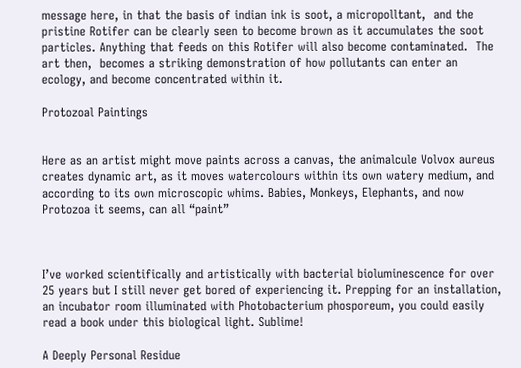message here, in that the basis of indian ink is soot, a micropolltant,  and the pristine Rotifer can be clearly seen to become brown as it accumulates the soot particles. Anything that feeds on this Rotifer will also become contaminated.  The art then,  becomes a striking demonstration of how pollutants can enter an ecology, and become concentrated within it.

Protozoal Paintings


Here as an artist might move paints across a canvas, the animalcule Volvox aureus creates dynamic art, as it moves watercolours within its own watery medium, and according to its own microscopic whims. Babies, Monkeys, Elephants, and now Protozoa it seems, can all “paint”



I’ve worked scientifically and artistically with bacterial bioluminescence for over 25 years but I still never get bored of experiencing it. Prepping for an installation, an incubator room illuminated with Photobacterium phosporeum, you could easily read a book under this biological light. Sublime!

A Deeply Personal Residue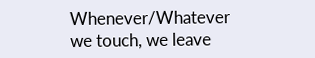Whenever/Whatever we touch, we leave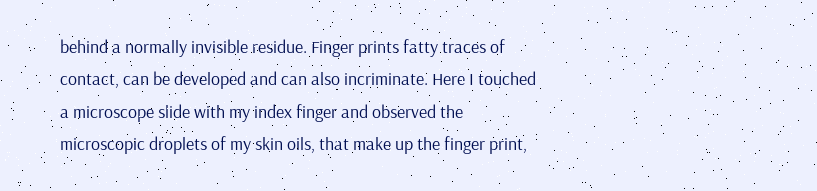behind a normally invisible residue. Finger prints fatty traces of contact, can be developed and can also incriminate. Here I touched a microscope slide with my index finger and observed the microscopic droplets of my skin oils, that make up the finger print,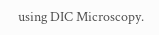using DIC Microscopy.